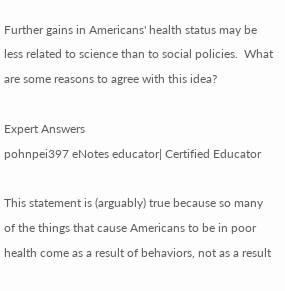Further gains in Americans' health status may be less related to science than to social policies.  What are some reasons to agree with this idea?

Expert Answers
pohnpei397 eNotes educator| Certified Educator

This statement is (arguably) true because so many of the things that cause Americans to be in poor health come as a result of behaviors, not as a result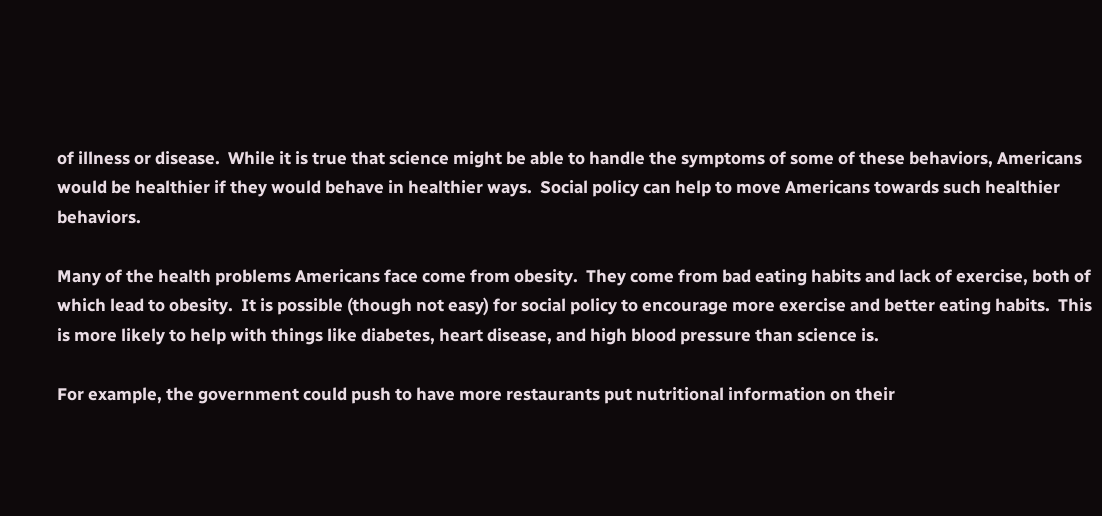of illness or disease.  While it is true that science might be able to handle the symptoms of some of these behaviors, Americans would be healthier if they would behave in healthier ways.  Social policy can help to move Americans towards such healthier behaviors.

Many of the health problems Americans face come from obesity.  They come from bad eating habits and lack of exercise, both of which lead to obesity.  It is possible (though not easy) for social policy to encourage more exercise and better eating habits.  This is more likely to help with things like diabetes, heart disease, and high blood pressure than science is.

For example, the government could push to have more restaurants put nutritional information on their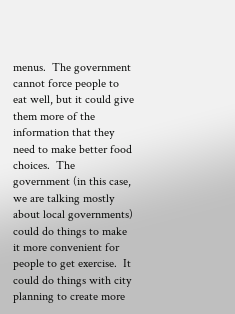menus.  The government cannot force people to eat well, but it could give them more of the information that they need to make better food choices.  The government (in this case, we are talking mostly about local governments) could do things to make it more convenient for people to get exercise.  It could do things with city planning to create more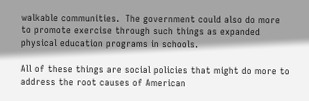walkable communities.  The government could also do more to promote exercise through such things as expanded physical education programs in schools.

All of these things are social policies that might do more to address the root causes of American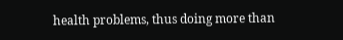health problems, thus doing more than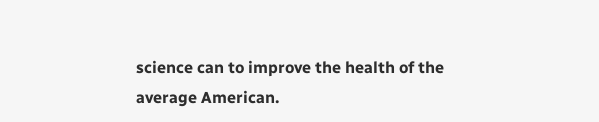science can to improve the health of the average American.